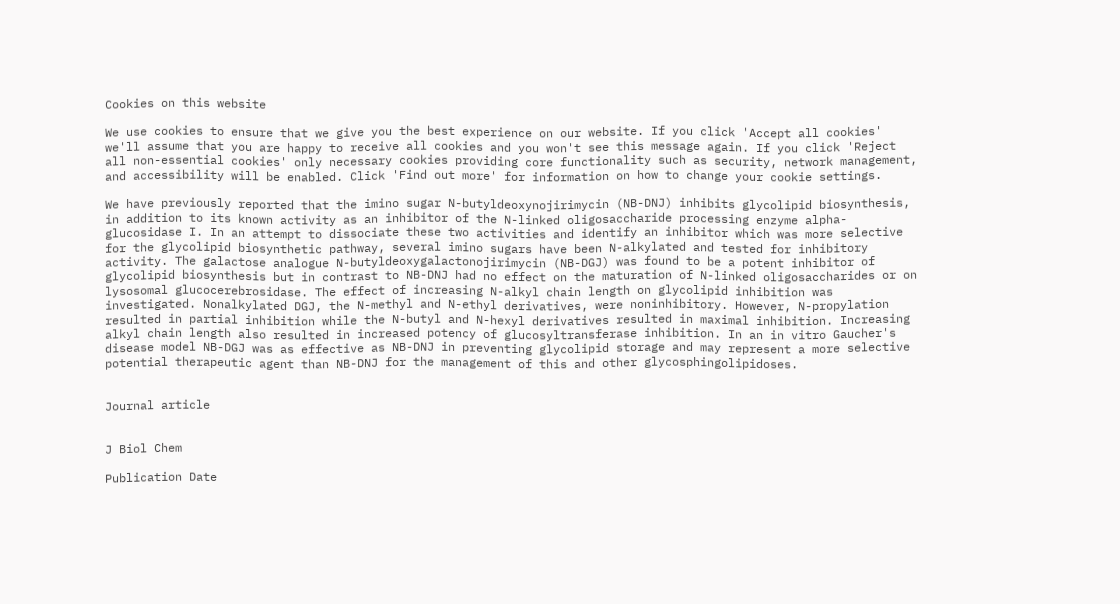Cookies on this website

We use cookies to ensure that we give you the best experience on our website. If you click 'Accept all cookies' we'll assume that you are happy to receive all cookies and you won't see this message again. If you click 'Reject all non-essential cookies' only necessary cookies providing core functionality such as security, network management, and accessibility will be enabled. Click 'Find out more' for information on how to change your cookie settings.

We have previously reported that the imino sugar N-butyldeoxynojirimycin (NB-DNJ) inhibits glycolipid biosynthesis, in addition to its known activity as an inhibitor of the N-linked oligosaccharide processing enzyme alpha-glucosidase I. In an attempt to dissociate these two activities and identify an inhibitor which was more selective for the glycolipid biosynthetic pathway, several imino sugars have been N-alkylated and tested for inhibitory activity. The galactose analogue N-butyldeoxygalactonojirimycin (NB-DGJ) was found to be a potent inhibitor of glycolipid biosynthesis but in contrast to NB-DNJ had no effect on the maturation of N-linked oligosaccharides or on lysosomal glucocerebrosidase. The effect of increasing N-alkyl chain length on glycolipid inhibition was investigated. Nonalkylated DGJ, the N-methyl and N-ethyl derivatives, were noninhibitory. However, N-propylation resulted in partial inhibition while the N-butyl and N-hexyl derivatives resulted in maximal inhibition. Increasing alkyl chain length also resulted in increased potency of glucosyltransferase inhibition. In an in vitro Gaucher's disease model NB-DGJ was as effective as NB-DNJ in preventing glycolipid storage and may represent a more selective potential therapeutic agent than NB-DNJ for the management of this and other glycosphingolipidoses.


Journal article


J Biol Chem

Publication Date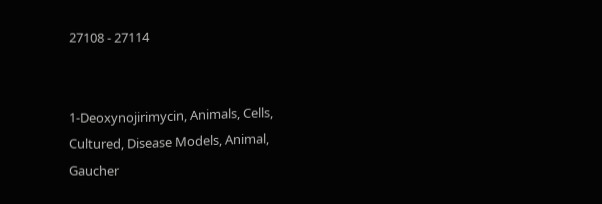27108 - 27114


1-Deoxynojirimycin, Animals, Cells, Cultured, Disease Models, Animal, Gaucher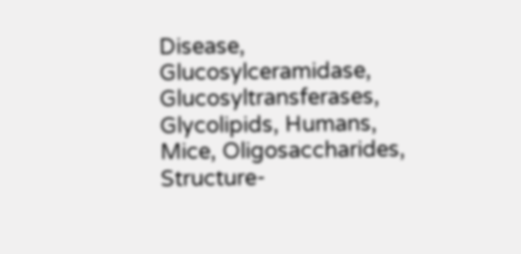Disease, Glucosylceramidase, Glucosyltransferases, Glycolipids, Humans, Mice, Oligosaccharides, Structure-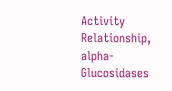Activity Relationship, alpha-Glucosidases